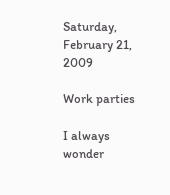Saturday, February 21, 2009

Work parties

I always wonder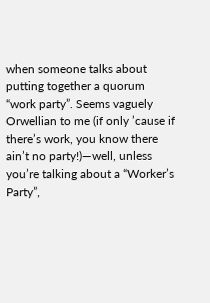when someone talks about putting together a quorum “work party”. Seems vaguely Orwellian to me (if only ’cause if there’s work, you know there ain’t no party!)—well, unless you’re talking about a “Worker’s Party”,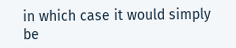in which case it would simply be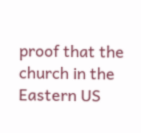proof that the church in the Eastern US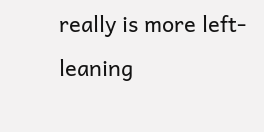really is more left-leaning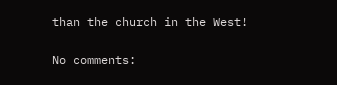than the church in the West!

No comments: